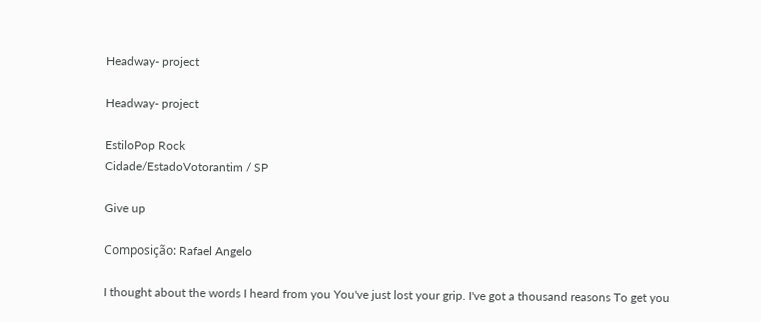Headway- project

Headway- project

EstiloPop Rock
Cidade/EstadoVotorantim / SP

Give up

Composição: Rafael Angelo

I thought about the words I heard from you You've just lost your grip. I've got a thousand reasons To get you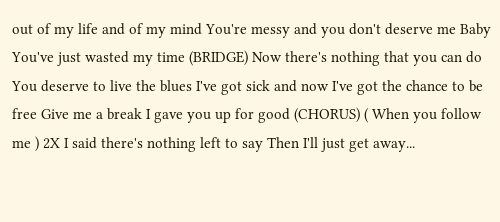out of my life and of my mind You're messy and you don't deserve me Baby You've just wasted my time (BRIDGE) Now there's nothing that you can do You deserve to live the blues I've got sick and now I've got the chance to be free Give me a break I gave you up for good (CHORUS) ( When you follow me ) 2X I said there's nothing left to say Then I'll just get away...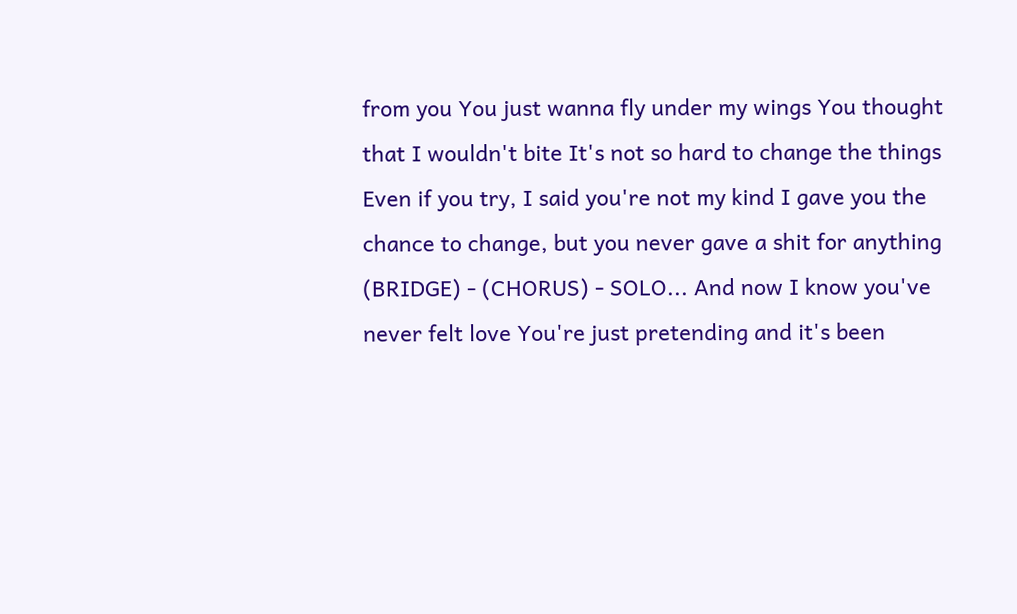from you You just wanna fly under my wings You thought that I wouldn't bite It's not so hard to change the things Even if you try, I said you're not my kind I gave you the chance to change, but you never gave a shit for anything (BRIDGE) - (CHORUS) - SOLO... And now I know you've never felt love You're just pretending and it's been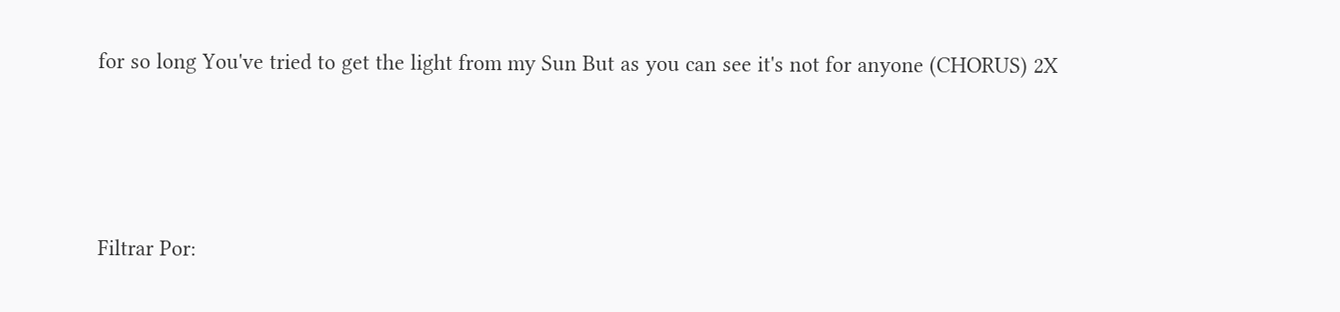for so long You've tried to get the light from my Sun But as you can see it's not for anyone (CHORUS) 2X




Filtrar Por: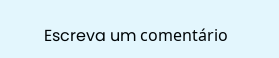Escreva um comentário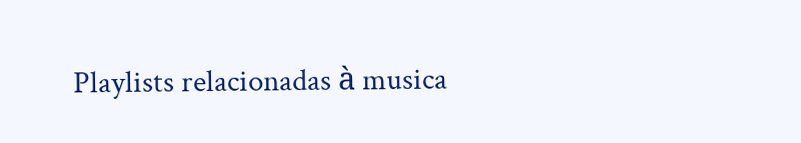Playlists relacionadas à musica